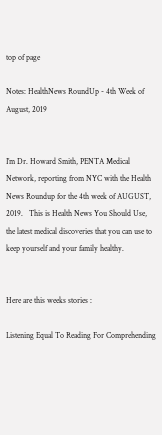top of page

Notes: HealthNews RoundUp - 4th Week of August, 2019


I’m Dr. Howard Smith, PENTA Medical Network, reporting from NYC with the Health News Roundup for the 4th week of AUGUST, 2019.   This is Health News You Should Use, the latest medical discoveries that you can use to keep yourself and your family healthy.


Here are this weeks stories :

Listening Equal To Reading For Comprehending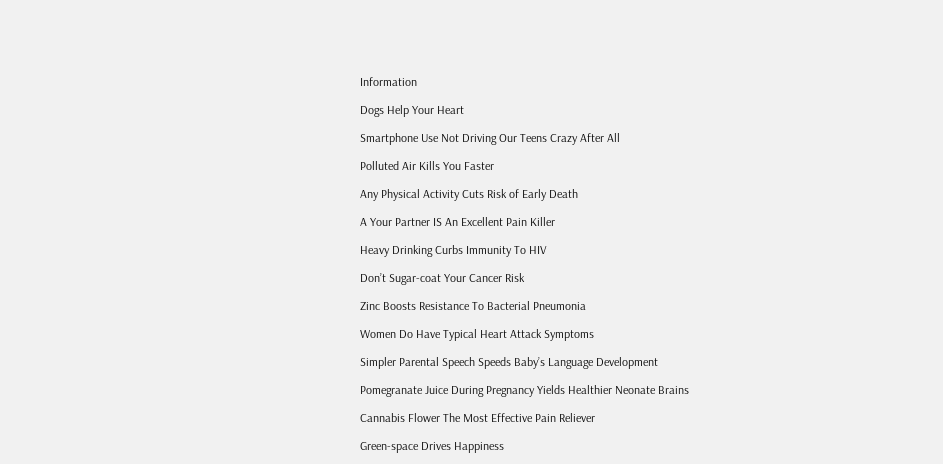Information

Dogs Help Your Heart

Smartphone Use Not Driving Our Teens Crazy After All

Polluted Air Kills You Faster

Any Physical Activity Cuts Risk of Early Death

A Your Partner IS An Excellent Pain Killer

Heavy Drinking Curbs Immunity To HIV

Don’t Sugar-coat Your Cancer Risk

Zinc Boosts Resistance To Bacterial Pneumonia

Women Do Have Typical Heart Attack Symptoms

Simpler Parental Speech Speeds Baby’s Language Development

Pomegranate Juice During Pregnancy Yields Healthier Neonate Brains

Cannabis Flower The Most Effective Pain Reliever

Green-space Drives Happiness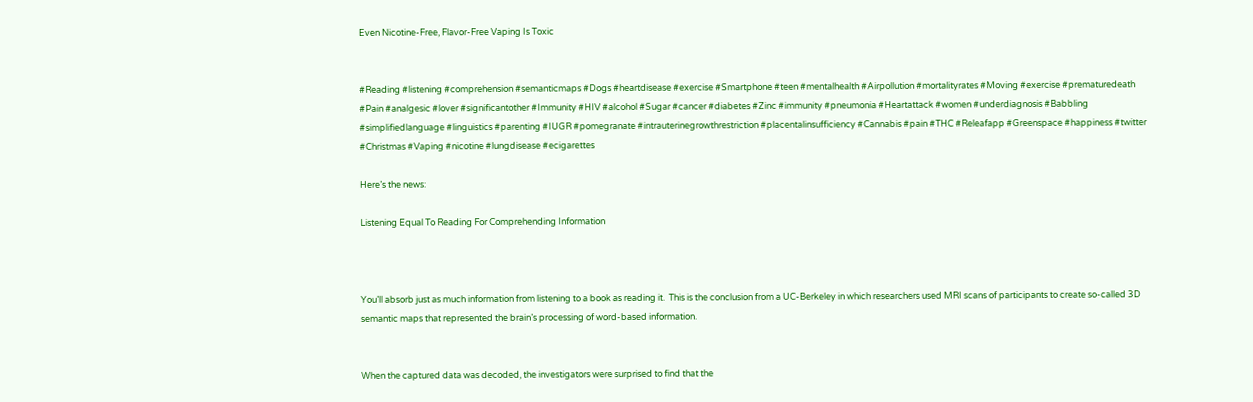Even Nicotine-Free, Flavor-Free Vaping Is Toxic


#Reading #listening #comprehension #semanticmaps #Dogs #heartdisease #exercise #Smartphone #teen #mentalhealth #Airpollution #mortalityrates #Moving #exercise #prematuredeath #Pain #analgesic #lover #significantother #Immunity #HIV #alcohol #Sugar #cancer #diabetes #Zinc #immunity #pneumonia #Heartattack #women #underdiagnosis #Babbling #simplifiedlanguage #linguistics #parenting #IUGR #pomegranate #intrauterinegrowthrestriction #placentalinsufficiency #Cannabis #pain #THC #Releafapp #Greenspace #happiness #twitter #Christmas #Vaping #nicotine #lungdisease #ecigarettes

Here’s the news:

Listening Equal To Reading For Comprehending Information



You’ll absorb just as much information from listening to a book as reading it.  This is the conclusion from a UC-Berkeley in which researchers used MRI scans of participants to create so-called 3D semantic maps that represented the brain’s processing of word-based information.


When the captured data was decoded, the investigators were surprised to find that the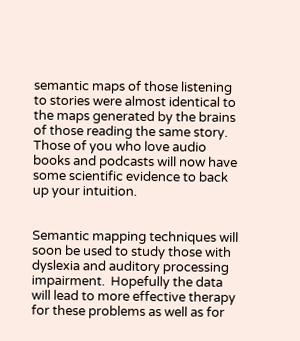semantic maps of those listening to stories were almost identical to the maps generated by the brains of those reading the same story.  Those of you who love audio books and podcasts will now have some scientific evidence to back up your intuition.


Semantic mapping techniques will soon be used to study those with dyslexia and auditory processing impairment.  Hopefully the data will lead to more effective therapy for these problems as well as for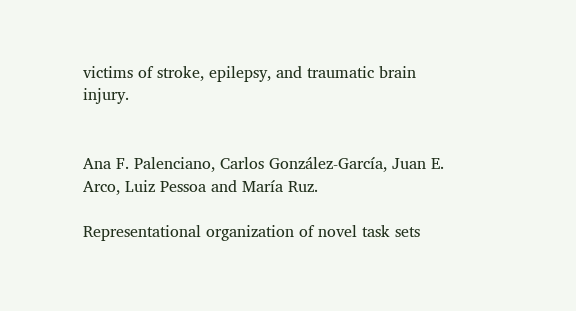victims of stroke, epilepsy, and traumatic brain injury.


Ana F. Palenciano, Carlos González-García, Juan E. Arco, Luiz Pessoa and María Ruz.

Representational organization of novel task sets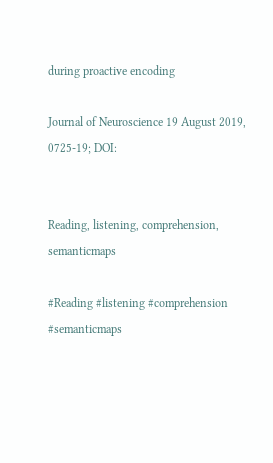during proactive encoding

Journal of Neuroscience 19 August 2019, 0725-19; DOI:


Reading, listening, comprehension, semanticmaps

#Reading #listening #comprehension #semanticmaps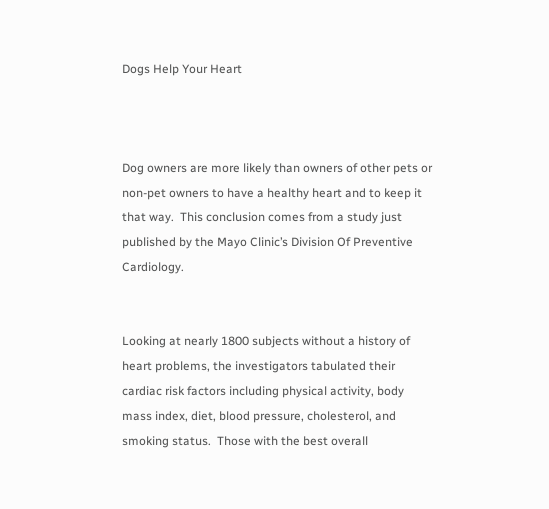Dogs Help Your Heart



Dog owners are more likely than owners of other pets or non-pet owners to have a healthy heart and to keep it that way.  This conclusion comes from a study just published by the Mayo Clinic’s Division Of Preventive Cardiology.


Looking at nearly 1800 subjects without a history of heart problems, the investigators tabulated their cardiac risk factors including physical activity, body mass index, diet, blood pressure, cholesterol, and smoking status.  Those with the best overall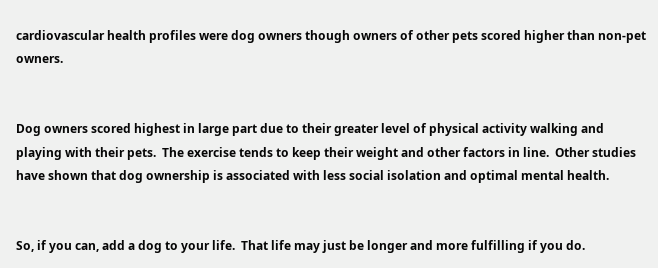cardiovascular health profiles were dog owners though owners of other pets scored higher than non-pet owners.


Dog owners scored highest in large part due to their greater level of physical activity walking and playing with their pets.  The exercise tends to keep their weight and other factors in line.  Other studies have shown that dog ownership is associated with less social isolation and optimal mental health.


So, if you can, add a dog to your life.  That life may just be longer and more fulfilling if you do.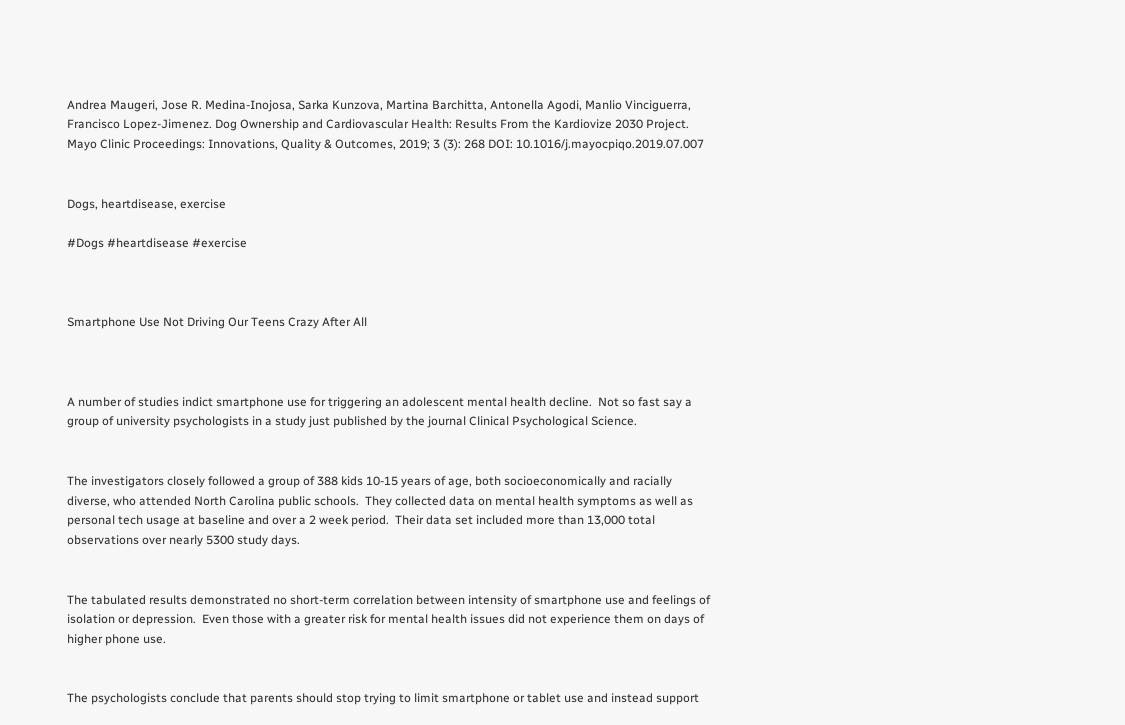Andrea Maugeri, Jose R. Medina-Inojosa, Sarka Kunzova, Martina Barchitta, Antonella Agodi, Manlio Vinciguerra, Francisco Lopez-Jimenez. Dog Ownership and Cardiovascular Health: Results From the Kardiovize 2030 Project. Mayo Clinic Proceedings: Innovations, Quality & Outcomes, 2019; 3 (3): 268 DOI: 10.1016/j.mayocpiqo.2019.07.007


Dogs, heartdisease, exercise

#Dogs #heartdisease #exercise



Smartphone Use Not Driving Our Teens Crazy After All



A number of studies indict smartphone use for triggering an adolescent mental health decline.  Not so fast say a group of university psychologists in a study just published by the journal Clinical Psychological Science.


The investigators closely followed a group of 388 kids 10-15 years of age, both socioeconomically and racially diverse, who attended North Carolina public schools.  They collected data on mental health symptoms as well as personal tech usage at baseline and over a 2 week period.  Their data set included more than 13,000 total observations over nearly 5300 study days.


The tabulated results demonstrated no short-term correlation between intensity of smartphone use and feelings of isolation or depression.  Even those with a greater risk for mental health issues did not experience them on days of higher phone use.


The psychologists conclude that parents should stop trying to limit smartphone or tablet use and instead support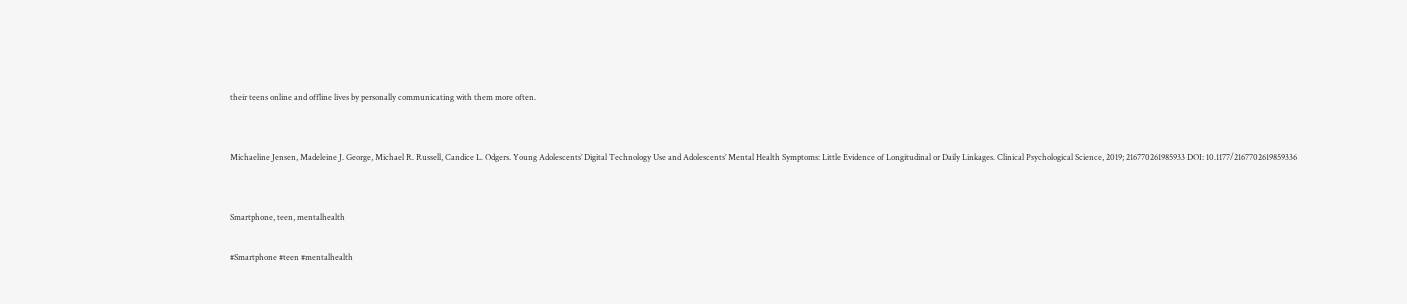their teens online and offline lives by personally communicating with them more often.


Michaeline Jensen, Madeleine J. George, Michael R. Russell, Candice L. Odgers. Young Adolescents’ Digital Technology Use and Adolescents’ Mental Health Symptoms: Little Evidence of Longitudinal or Daily Linkages. Clinical Psychological Science, 2019; 216770261985933 DOI: 10.1177/2167702619859336


Smartphone, teen, mentalhealth

#Smartphone #teen #mentalhealth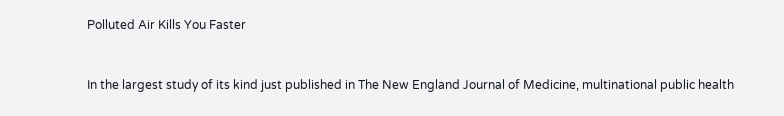Polluted Air Kills You Faster



In the largest study of its kind just published in The New England Journal of Medicine, multinational public health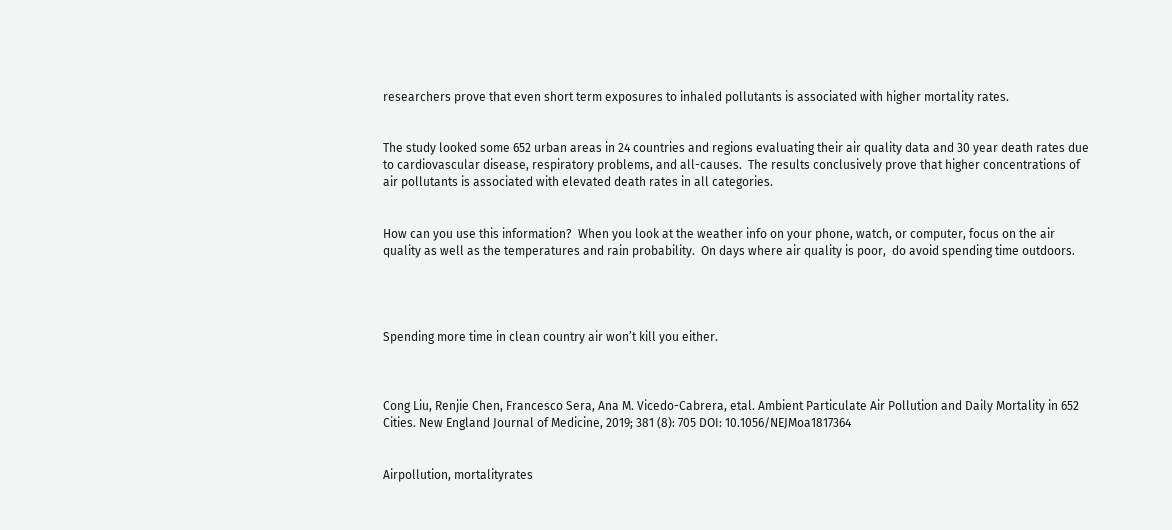researchers prove that even short term exposures to inhaled pollutants is associated with higher mortality rates.


The study looked some 652 urban areas in 24 countries and regions evaluating their air quality data and 30 year death rates due to cardiovascular disease, respiratory problems, and all-causes.  The results conclusively prove that higher concentrations of air pollutants is associated with elevated death rates in all categories.


How can you use this information?  When you look at the weather info on your phone, watch, or computer, focus on the air quality as well as the temperatures and rain probability.  On days where air quality is poor,  do avoid spending time outdoors.




Spending more time in clean country air won’t kill you either.



Cong Liu, Renjie Chen, Francesco Sera, Ana M. Vicedo-Cabrera, etal. Ambient Particulate Air Pollution and Daily Mortality in 652 Cities. New England Journal of Medicine, 2019; 381 (8): 705 DOI: 10.1056/NEJMoa1817364


Airpollution, mortalityrates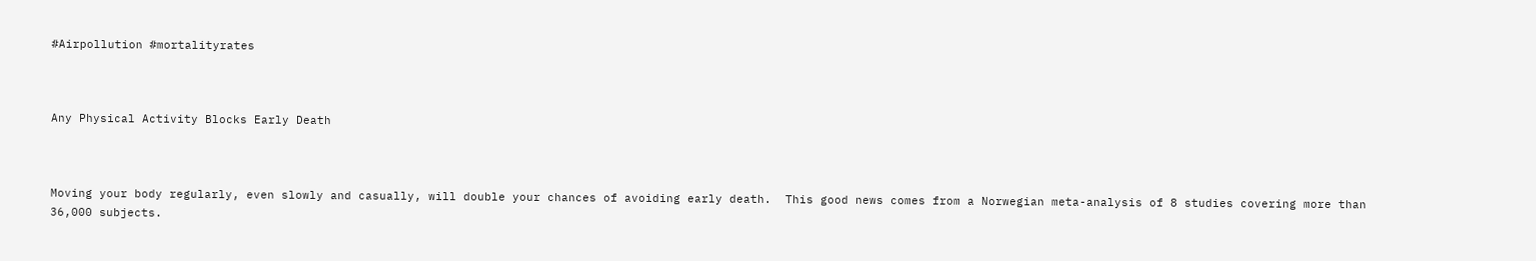#Airpollution #mortalityrates



Any Physical Activity Blocks Early Death



Moving your body regularly, even slowly and casually, will double your chances of avoiding early death.  This good news comes from a Norwegian meta-analysis of 8 studies covering more than 36,000 subjects.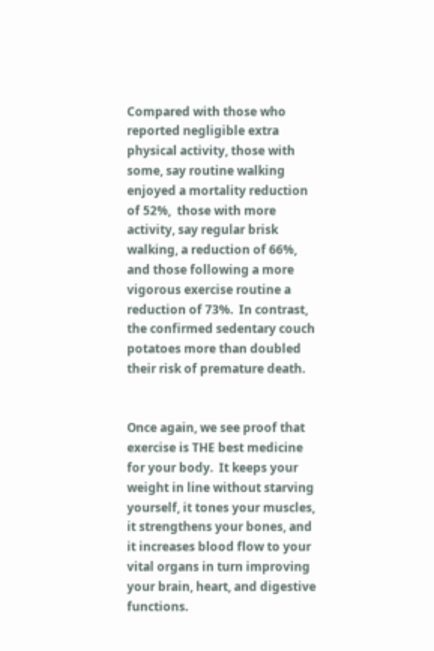Compared with those who reported negligible extra physical activity, those with some, say routine walking enjoyed a mortality reduction of 52%,  those with more activity, say regular brisk walking, a reduction of 66%, and those following a more vigorous exercise routine a reduction of 73%.  In contrast, the confirmed sedentary couch potatoes more than doubled their risk of premature death.


Once again, we see proof that exercise is THE best medicine for your body.  It keeps your weight in line without starving yourself, it tones your muscles, it strengthens your bones, and it increases blood flow to your vital organs in turn improving your brain, heart, and digestive functions.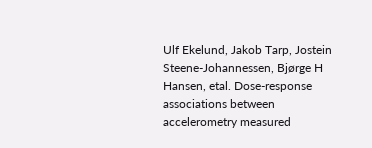Ulf Ekelund, Jakob Tarp, Jostein Steene-Johannessen, Bjørge H Hansen, etal. Dose-response associations between accelerometry measured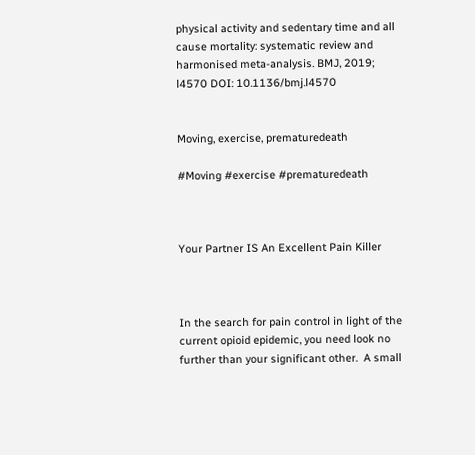physical activity and sedentary time and all cause mortality: systematic review and harmonised meta-analysis. BMJ, 2019; l4570 DOI: 10.1136/bmj.l4570


Moving, exercise, prematuredeath

#Moving #exercise #prematuredeath



Your Partner IS An Excellent Pain Killer



In the search for pain control in light of the current opioid epidemic, you need look no further than your significant other.  A small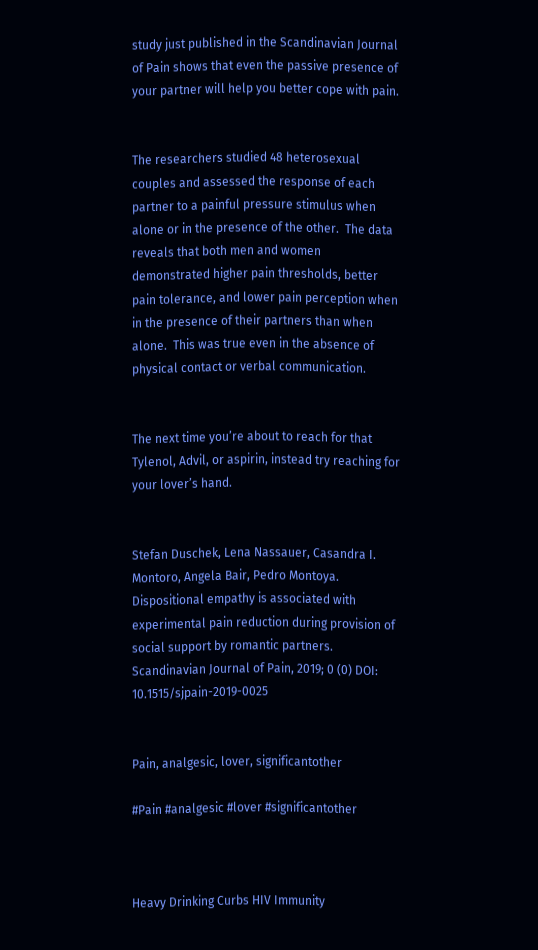study just published in the Scandinavian Journal of Pain shows that even the passive presence of your partner will help you better cope with pain.


The researchers studied 48 heterosexual couples and assessed the response of each partner to a painful pressure stimulus when alone or in the presence of the other.  The data reveals that both men and women demonstrated higher pain thresholds, better pain tolerance, and lower pain perception when in the presence of their partners than when alone.  This was true even in the absence of physical contact or verbal communication.


The next time you’re about to reach for that Tylenol, Advil, or aspirin, instead try reaching for your lover’s hand.


Stefan Duschek, Lena Nassauer, Casandra I. Montoro, Angela Bair, Pedro Montoya. Dispositional empathy is associated with experimental pain reduction during provision of social support by romantic partners. Scandinavian Journal of Pain, 2019; 0 (0) DOI: 10.1515/sjpain-2019-0025


Pain, analgesic, lover, significantother

#Pain #analgesic #lover #significantother



Heavy Drinking Curbs HIV Immunity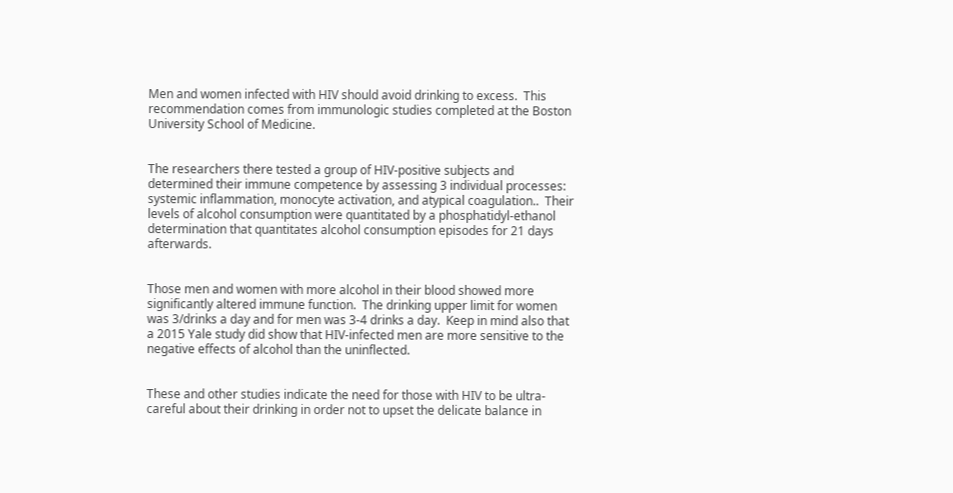Men and women infected with HIV should avoid drinking to excess.  This recommendation comes from immunologic studies completed at the Boston University School of Medicine.


The researchers there tested a group of HIV-positive subjects and determined their immune competence by assessing 3 individual processes: systemic inflammation, monocyte activation, and atypical coagulation..  Their levels of alcohol consumption were quantitated by a phosphatidyl-ethanol determination that quantitates alcohol consumption episodes for 21 days afterwards.


Those men and women with more alcohol in their blood showed more significantly altered immune function.  The drinking upper limit for women was 3/drinks a day and for men was 3-4 drinks a day.  Keep in mind also that a 2015 Yale study did show that HIV-infected men are more sensitive to the negative effects of alcohol than the uninflected.


These and other studies indicate the need for those with HIV to be ultra-careful about their drinking in order not to upset the delicate balance in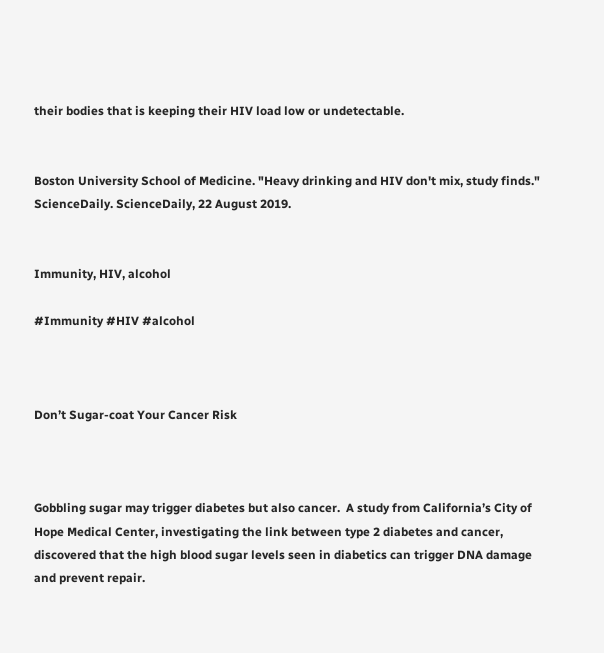their bodies that is keeping their HIV load low or undetectable.


Boston University School of Medicine. "Heavy drinking and HIV don't mix, study finds." ScienceDaily. ScienceDaily, 22 August 2019.


Immunity, HIV, alcohol

#Immunity #HIV #alcohol



Don’t Sugar-coat Your Cancer Risk



Gobbling sugar may trigger diabetes but also cancer.  A study from California’s City of Hope Medical Center, investigating the link between type 2 diabetes and cancer, discovered that the high blood sugar levels seen in diabetics can trigger DNA damage and prevent repair.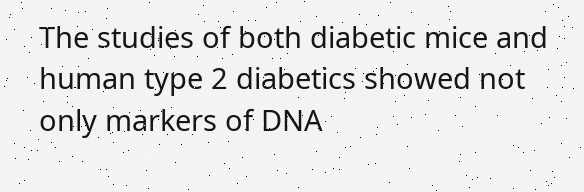The studies of both diabetic mice and human type 2 diabetics showed not only markers of DNA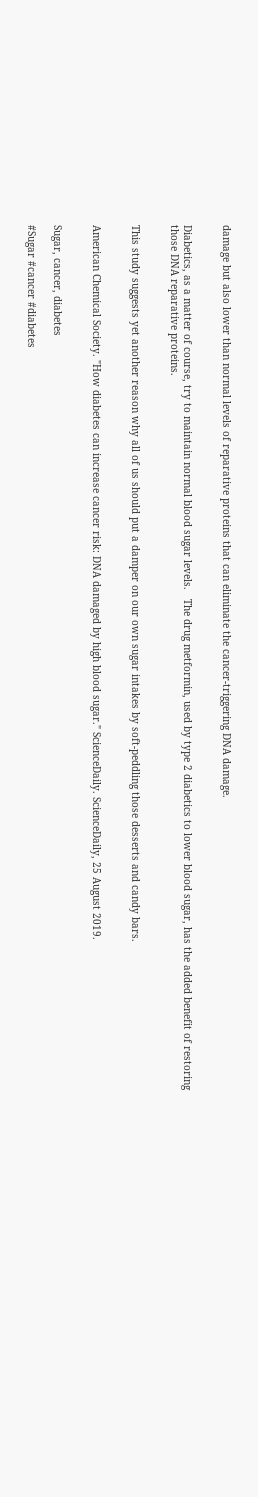damage but also lower than normal levels of reparative proteins that can eliminate the cancer-triggering DNA damage.


Diabetics, as a matter of course, try to maintain normal blood sugar levels.   The drug metformin, used by type 2 diabetics to lower blood sugar, has the added benefit of restoring those DNA reparative proteins.


This study suggests yet another reason why all of us should put a damper on our own sugar intakes by soft-peddling those desserts and candy bars.


American Chemical Society. "How diabetes can increase cancer risk: DNA damaged by high blood sugar." ScienceDaily. ScienceDaily, 25 August 2019.


Sugar, cancer, diabetes

#Sugar #cancer #diabetes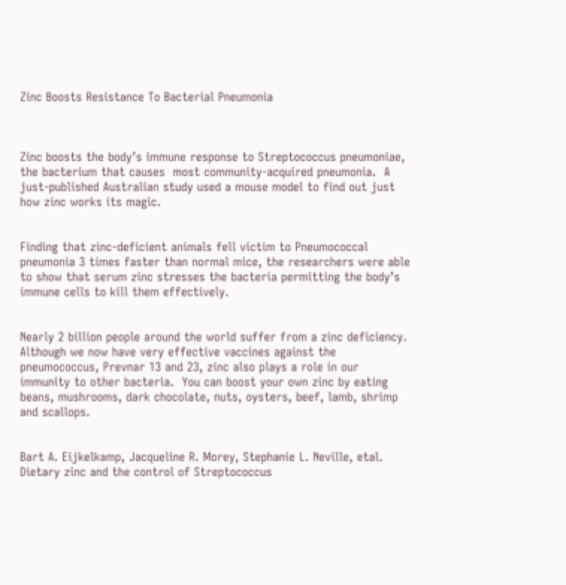Zinc Boosts Resistance To Bacterial Pneumonia



Zinc boosts the body’s immune response to Streptococcus pneumoniae, the bacterium that causes  most community-acquired pneumonia.  A just-published Australian study used a mouse model to find out just how zinc works its magic.


Finding that zinc-deficient animals fell victim to Pneumococcal pneumonia 3 times faster than normal mice, the researchers were able to show that serum zinc stresses the bacteria permitting the body’s immune cells to kill them effectively.


Nearly 2 billion people around the world suffer from a zinc deficiency.  Although we now have very effective vaccines against the pneumococcus, Prevnar 13 and 23, zinc also plays a role in our immunity to other bacteria.  You can boost your own zinc by eating beans, mushrooms, dark chocolate, nuts, oysters, beef, lamb, shrimp and scallops.


Bart A. Eijkelkamp, Jacqueline R. Morey, Stephanie L. Neville, etal. Dietary zinc and the control of Streptococcus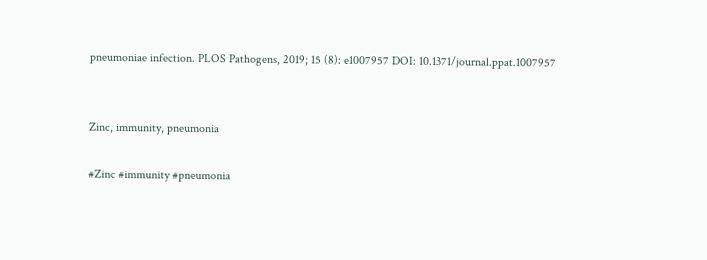pneumoniae infection. PLOS Pathogens, 2019; 15 (8): e1007957 DOI: 10.1371/journal.ppat.1007957


Zinc, immunity, pneumonia

#Zinc #immunity #pneumonia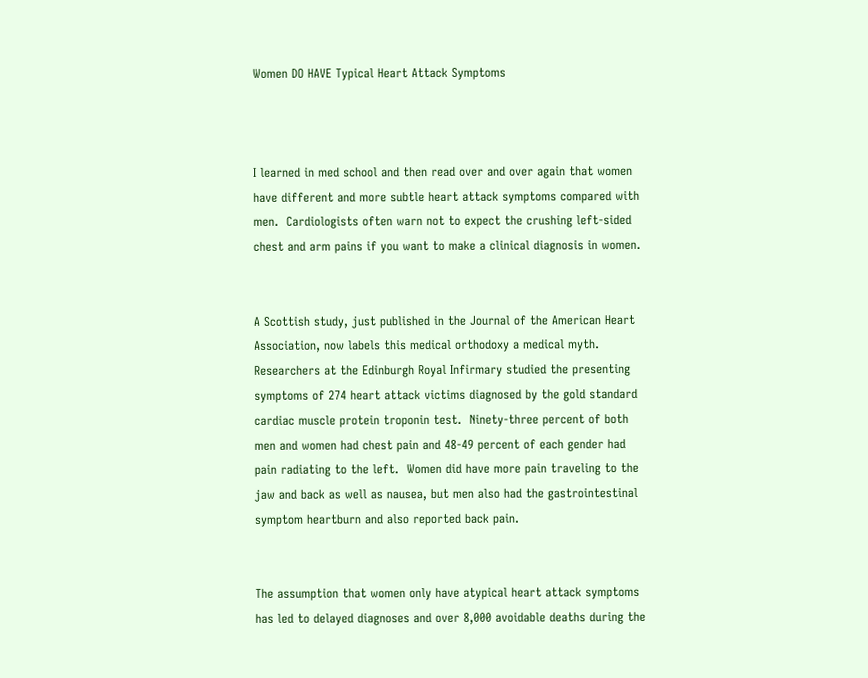Women DO HAVE Typical Heart Attack Symptoms



I learned in med school and then read over and over again that women have different and more subtle heart attack symptoms compared with men.  Cardiologists often warn not to expect the crushing left-sided chest and arm pains if you want to make a clinical diagnosis in women.


A Scottish study, just published in the Journal of the American Heart Association, now labels this medical orthodoxy a medical myth.  Researchers at the Edinburgh Royal Infirmary studied the presenting symptoms of 274 heart attack victims diagnosed by the gold standard cardiac muscle protein troponin test.  Ninety-three percent of both men and women had chest pain and 48-49 percent of each gender had pain radiating to the left.  Women did have more pain traveling to the jaw and back as well as nausea, but men also had the gastrointestinal symptom heartburn and also reported back pain.


The assumption that women only have atypical heart attack symptoms has led to delayed diagnoses and over 8,000 avoidable deaths during the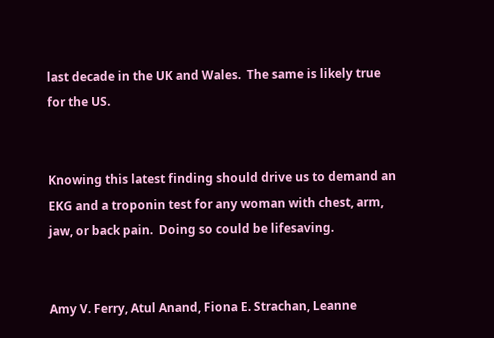last decade in the UK and Wales.  The same is likely true for the US.


Knowing this latest finding should drive us to demand an EKG and a troponin test for any woman with chest, arm, jaw, or back pain.  Doing so could be lifesaving.


Amy V. Ferry, Atul Anand, Fiona E. Strachan, Leanne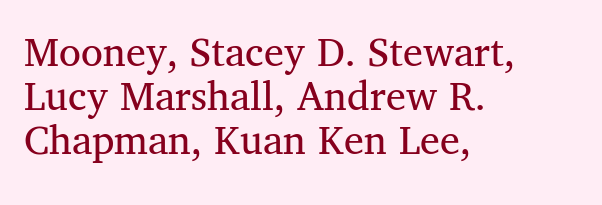Mooney, Stacey D. Stewart, Lucy Marshall, Andrew R. Chapman, Kuan Ken Lee,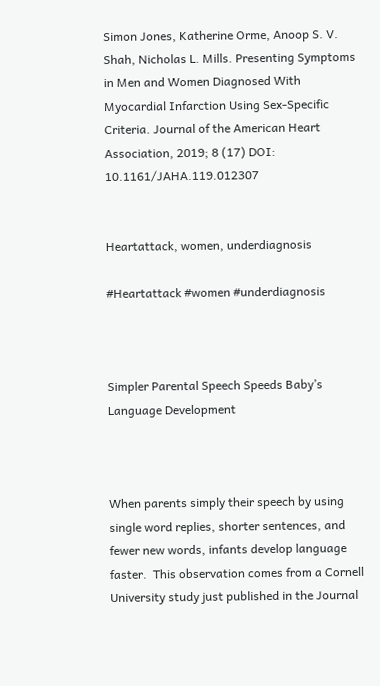Simon Jones, Katherine Orme, Anoop S. V. Shah, Nicholas L. Mills. Presenting Symptoms in Men and Women Diagnosed With Myocardial Infarction Using Sex‐Specific Criteria. Journal of the American Heart Association, 2019; 8 (17) DOI: 10.1161/JAHA.119.012307


Heartattack, women, underdiagnosis

#Heartattack #women #underdiagnosis



Simpler Parental Speech Speeds Baby’s Language Development



When parents simply their speech by using single word replies, shorter sentences, and fewer new words, infants develop language faster.  This observation comes from a Cornell University study just published in the Journal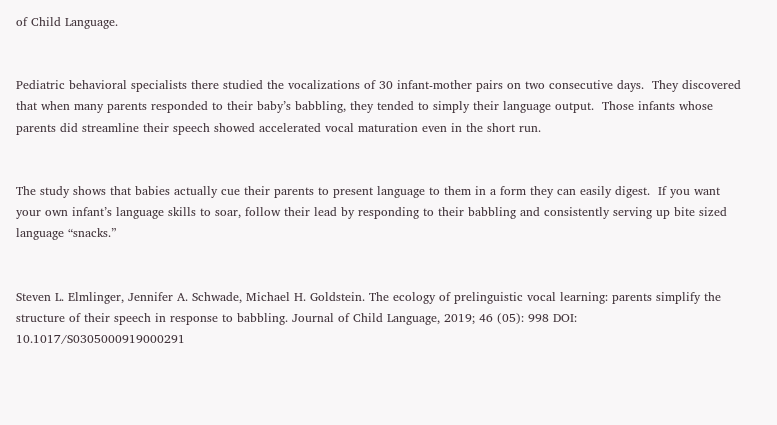of Child Language.


Pediatric behavioral specialists there studied the vocalizations of 30 infant-mother pairs on two consecutive days.  They discovered that when many parents responded to their baby’s babbling, they tended to simply their language output.  Those infants whose parents did streamline their speech showed accelerated vocal maturation even in the short run.


The study shows that babies actually cue their parents to present language to them in a form they can easily digest.  If you want your own infant’s language skills to soar, follow their lead by responding to their babbling and consistently serving up bite sized language “snacks.”


Steven L. Elmlinger, Jennifer A. Schwade, Michael H. Goldstein. The ecology of prelinguistic vocal learning: parents simplify the structure of their speech in response to babbling. Journal of Child Language, 2019; 46 (05): 998 DOI: 10.1017/S0305000919000291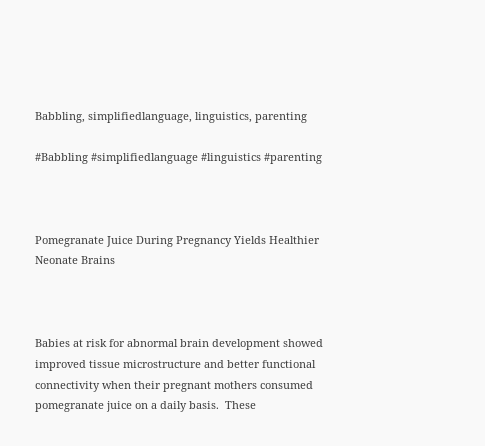Babbling, simplifiedlanguage, linguistics, parenting

#Babbling #simplifiedlanguage #linguistics #parenting



Pomegranate Juice During Pregnancy Yields Healthier Neonate Brains



Babies at risk for abnormal brain development showed improved tissue microstructure and better functional connectivity when their pregnant mothers consumed pomegranate juice on a daily basis.  These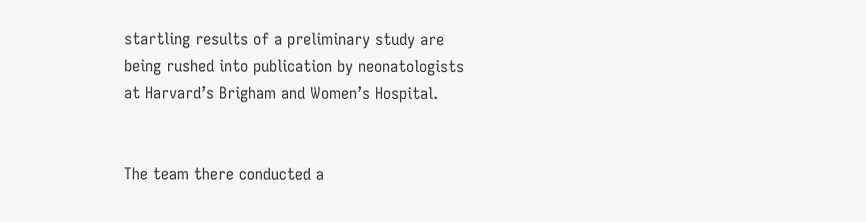startling results of a preliminary study are being rushed into publication by neonatologists at Harvard’s Brigham and Women’s Hospital.


The team there conducted a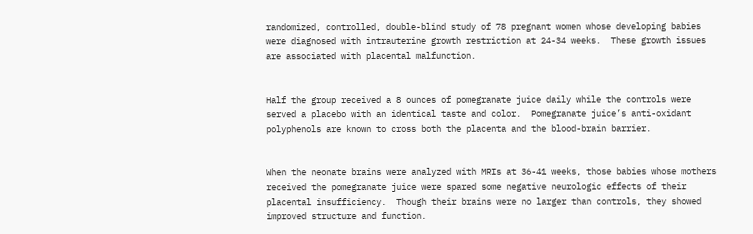randomized, controlled, double-blind study of 78 pregnant women whose developing babies were diagnosed with intrauterine growth restriction at 24-34 weeks.  These growth issues are associated with placental malfunction.


Half the group received a 8 ounces of pomegranate juice daily while the controls were served a placebo with an identical taste and color.  Pomegranate juice’s anti-oxidant polyphenols are known to cross both the placenta and the blood-brain barrier.


When the neonate brains were analyzed with MRIs at 36-41 weeks, those babies whose mothers received the pomegranate juice were spared some negative neurologic effects of their placental insufficiency.  Though their brains were no larger than controls, they showed improved structure and function.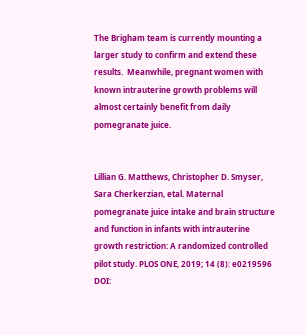The Brigham team is currently mounting a larger study to confirm and extend these results.  Meanwhile, pregnant women with known intrauterine growth problems will almost certainly benefit from daily pomegranate juice.


Lillian G. Matthews, Christopher D. Smyser, Sara Cherkerzian, etal. Maternal pomegranate juice intake and brain structure and function in infants with intrauterine growth restriction: A randomized controlled pilot study. PLOS ONE, 2019; 14 (8): e0219596 DOI: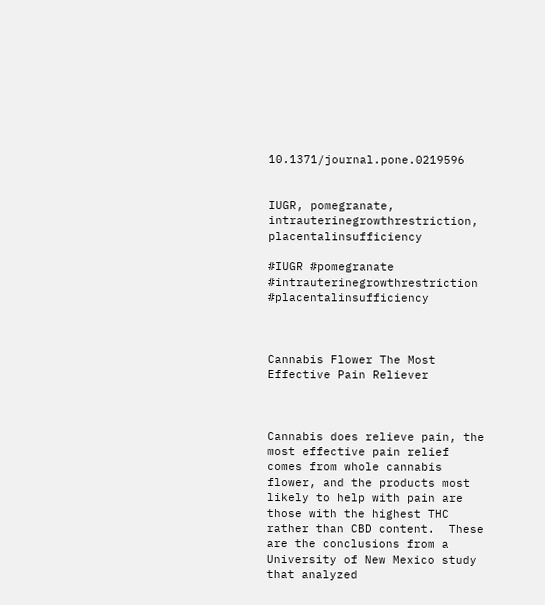10.1371/journal.pone.0219596


IUGR, pomegranate, intrauterinegrowthrestriction, placentalinsufficiency

#IUGR #pomegranate #intrauterinegrowthrestriction #placentalinsufficiency



Cannabis Flower The Most Effective Pain Reliever



Cannabis does relieve pain, the most effective pain relief comes from whole cannabis flower, and the products most likely to help with pain are those with the highest THC rather than CBD content.  These are the conclusions from a University of New Mexico study that analyzed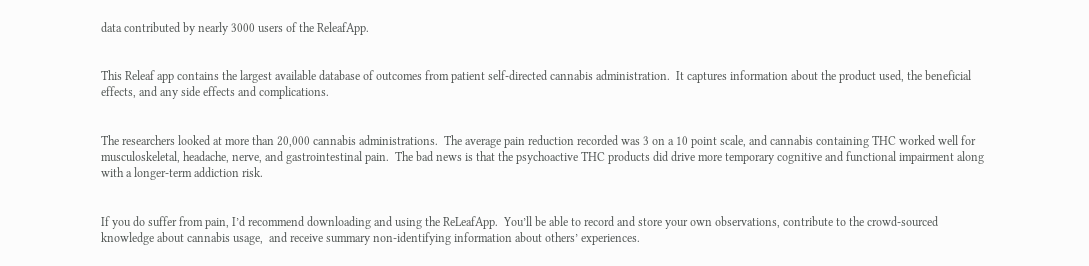data contributed by nearly 3000 users of the ReleafApp.


This Releaf app contains the largest available database of outcomes from patient self-directed cannabis administration.  It captures information about the product used, the beneficial effects, and any side effects and complications.


The researchers looked at more than 20,000 cannabis administrations.  The average pain reduction recorded was 3 on a 10 point scale, and cannabis containing THC worked well for musculoskeletal, headache, nerve, and gastrointestinal pain.  The bad news is that the psychoactive THC products did drive more temporary cognitive and functional impairment along with a longer-term addiction risk.


If you do suffer from pain, I’d recommend downloading and using the ReLeafApp.  You’ll be able to record and store your own observations, contribute to the crowd-sourced knowledge about cannabis usage,  and receive summary non-identifying information about others’ experiences.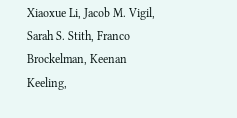Xiaoxue Li, Jacob M. Vigil, Sarah S. Stith, Franco Brockelman, Keenan Keeling,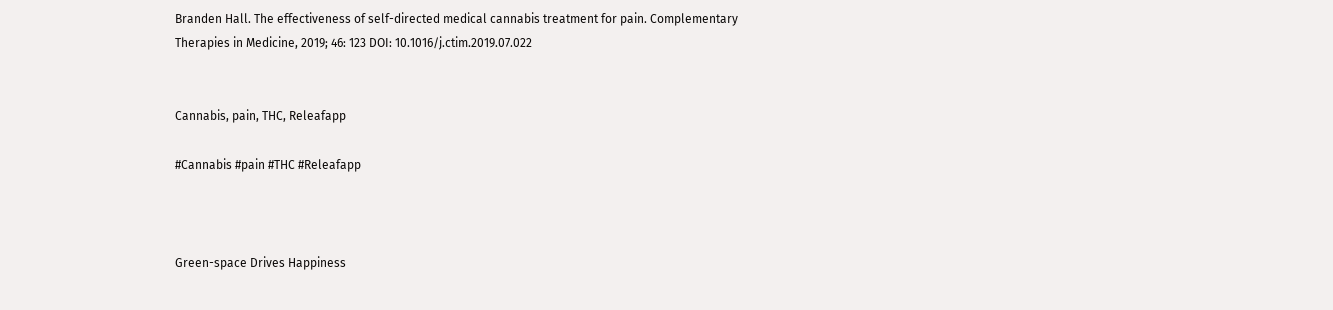Branden Hall. The effectiveness of self-directed medical cannabis treatment for pain. Complementary Therapies in Medicine, 2019; 46: 123 DOI: 10.1016/j.ctim.2019.07.022


Cannabis, pain, THC, Releafapp

#Cannabis #pain #THC #Releafapp



Green-space Drives Happiness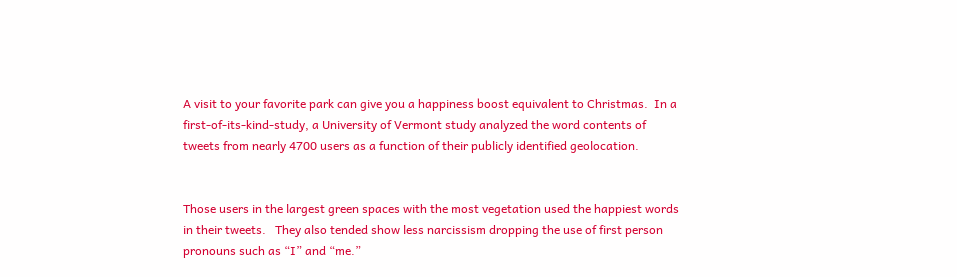A visit to your favorite park can give you a happiness boost equivalent to Christmas.  In a first-of-its-kind-study, a University of Vermont study analyzed the word contents of tweets from nearly 4700 users as a function of their publicly identified geolocation.


Those users in the largest green spaces with the most vegetation used the happiest words in their tweets.   They also tended show less narcissism dropping the use of first person pronouns such as “I” and “me.”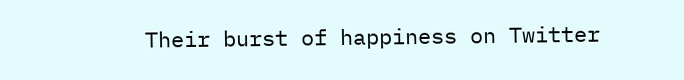Their burst of happiness on Twitter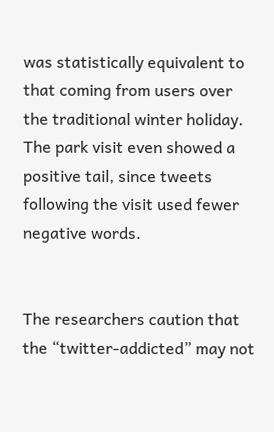was statistically equivalent to that coming from users over the traditional winter holiday.  The park visit even showed a positive tail, since tweets following the visit used fewer negative words.


The researchers caution that the “twitter-addicted” may not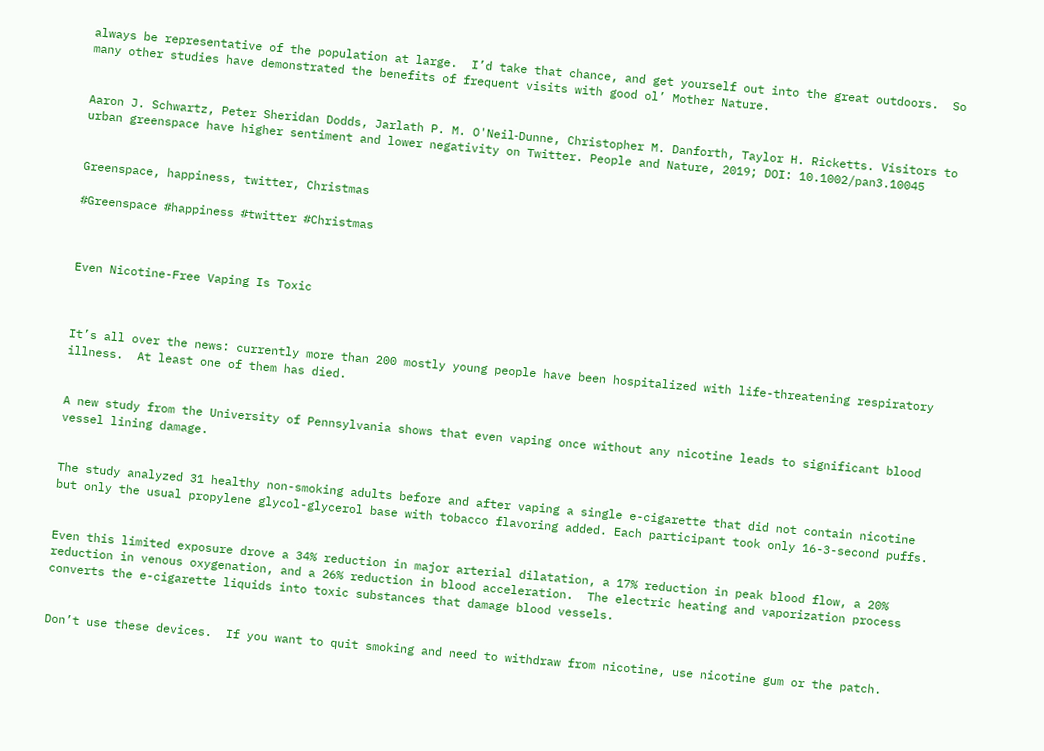always be representative of the population at large.  I’d take that chance, and get yourself out into the great outdoors.  So many other studies have demonstrated the benefits of frequent visits with good ol’ Mother Nature.


Aaron J. Schwartz, Peter Sheridan Dodds, Jarlath P. M. O'Neil‐Dunne, Christopher M. Danforth, Taylor H. Ricketts. Visitors to urban greenspace have higher sentiment and lower negativity on Twitter. People and Nature, 2019; DOI: 10.1002/pan3.10045


Greenspace, happiness, twitter, Christmas

#Greenspace #happiness #twitter #Christmas



Even Nicotine-Free Vaping Is Toxic



It’s all over the news: currently more than 200 mostly young people have been hospitalized with life-threatening respiratory illness.  At least one of them has died.


A new study from the University of Pennsylvania shows that even vaping once without any nicotine leads to significant blood vessel lining damage.


The study analyzed 31 healthy non-smoking adults before and after vaping a single e-cigarette that did not contain nicotine but only the usual propylene glycol-glycerol base with tobacco flavoring added. Each participant took only 16-3-second puffs.


Even this limited exposure drove a 34% reduction in major arterial dilatation, a 17% reduction in peak blood flow, a 20% reduction in venous oxygenation, and a 26% reduction in blood acceleration.  The electric heating and vaporization process converts the e-cigarette liquids into toxic substances that damage blood vessels.


Don’t use these devices.  If you want to quit smoking and need to withdraw from nicotine, use nicotine gum or the patch.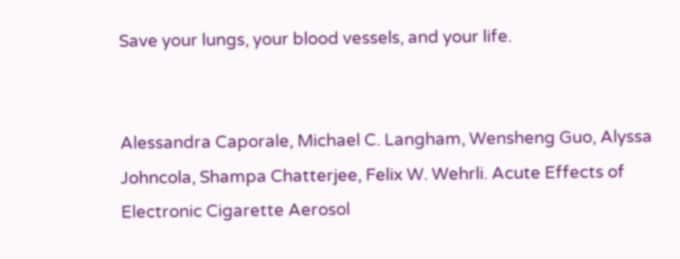Save your lungs, your blood vessels, and your life.


Alessandra Caporale, Michael C. Langham, Wensheng Guo, Alyssa Johncola, Shampa Chatterjee, Felix W. Wehrli. Acute Effects of Electronic Cigarette Aerosol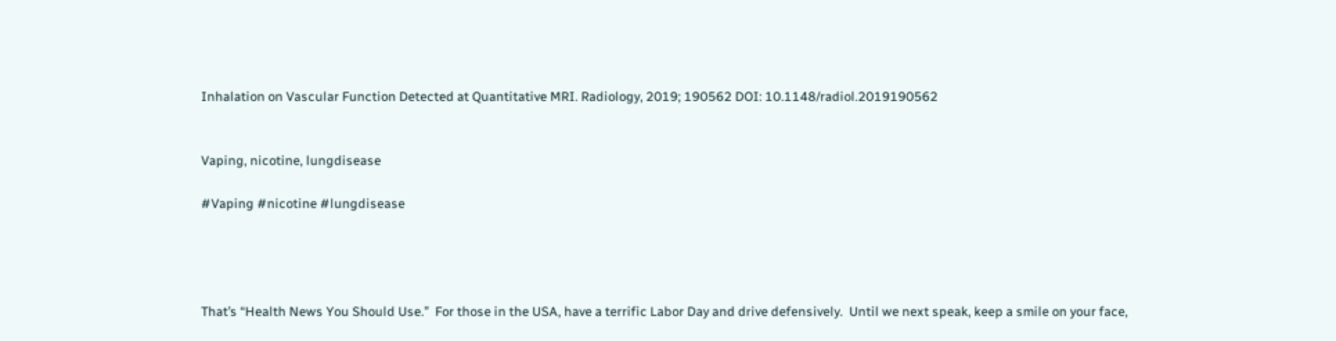Inhalation on Vascular Function Detected at Quantitative MRI. Radiology, 2019; 190562 DOI: 10.1148/radiol.2019190562


Vaping, nicotine, lungdisease

#Vaping #nicotine #lungdisease




That’s “Health News You Should Use.”  For those in the USA, have a terrific Labor Day and drive defensively.  Until we next speak, keep a smile on your face,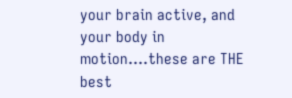your brain active, and your body in motion....these are THE best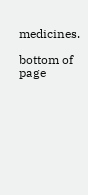medicines.

bottom of page